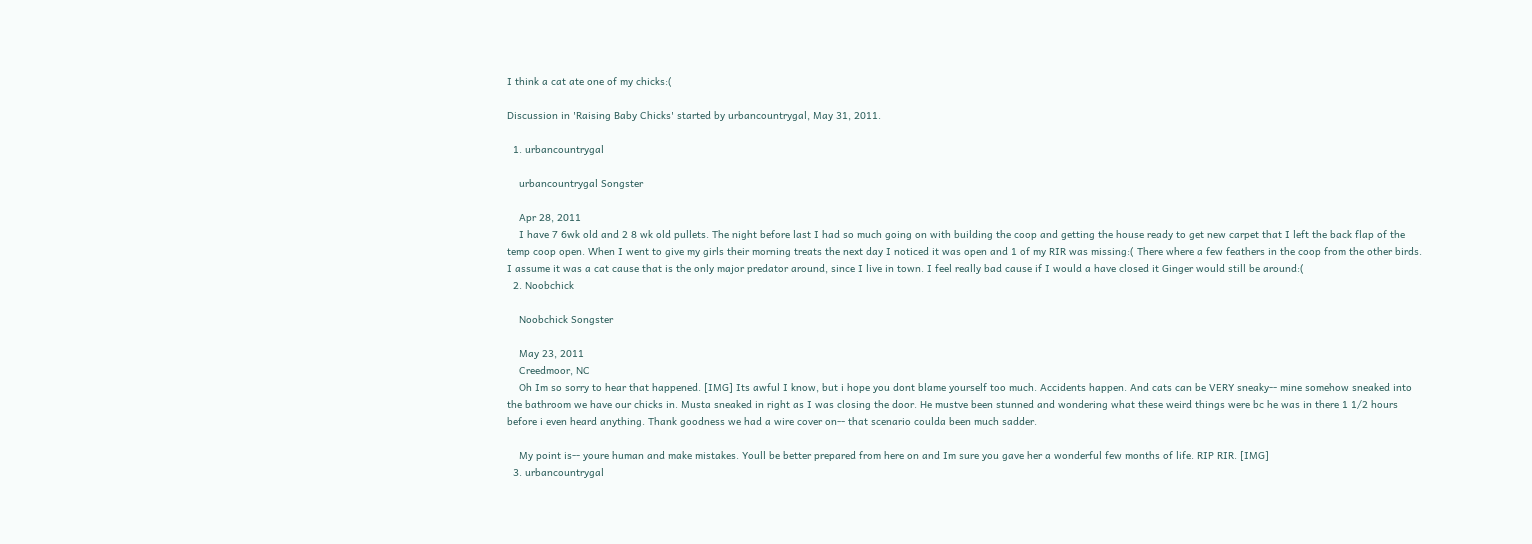I think a cat ate one of my chicks:(

Discussion in 'Raising Baby Chicks' started by urbancountrygal, May 31, 2011.

  1. urbancountrygal

    urbancountrygal Songster

    Apr 28, 2011
    I have 7 6wk old and 2 8 wk old pullets. The night before last I had so much going on with building the coop and getting the house ready to get new carpet that I left the back flap of the temp coop open. When I went to give my girls their morning treats the next day I noticed it was open and 1 of my RIR was missing:( There where a few feathers in the coop from the other birds. I assume it was a cat cause that is the only major predator around, since I live in town. I feel really bad cause if I would a have closed it Ginger would still be around:(
  2. Noobchick

    Noobchick Songster

    May 23, 2011
    Creedmoor, NC
    Oh Im so sorry to hear that happened. [IMG] Its awful I know, but i hope you dont blame yourself too much. Accidents happen. And cats can be VERY sneaky-- mine somehow sneaked into the bathroom we have our chicks in. Musta sneaked in right as I was closing the door. He mustve been stunned and wondering what these weird things were bc he was in there 1 1/2 hours before i even heard anything. Thank goodness we had a wire cover on-- that scenario coulda been much sadder.

    My point is-- youre human and make mistakes. Youll be better prepared from here on and Im sure you gave her a wonderful few months of life. RIP RIR. [IMG]
  3. urbancountrygal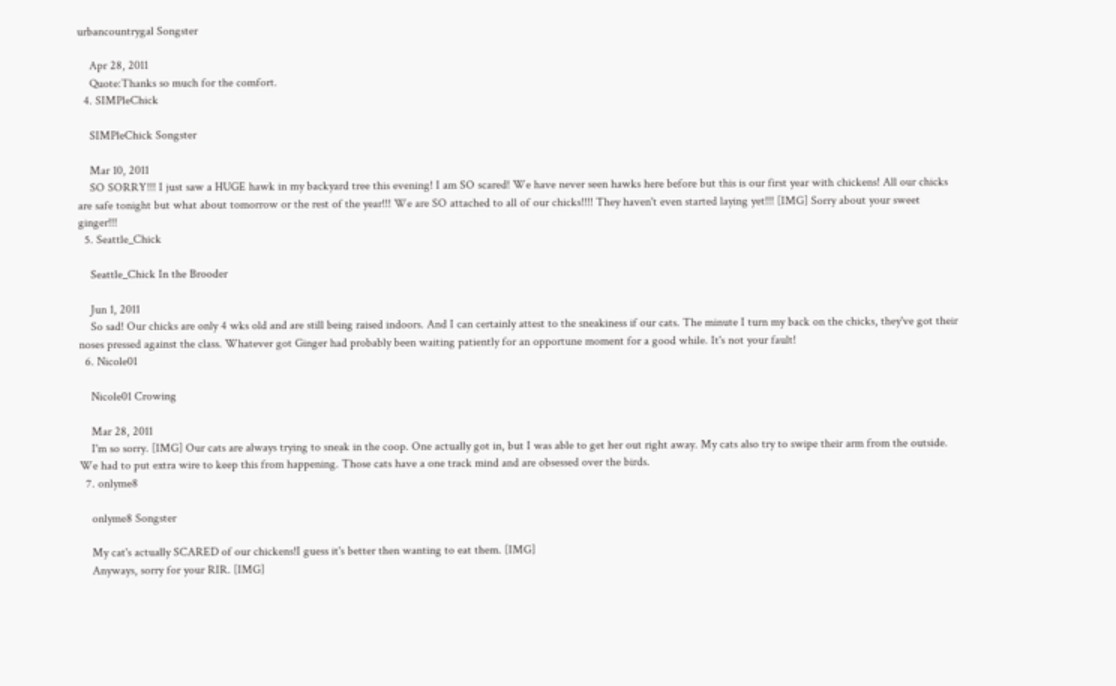urbancountrygal Songster

    Apr 28, 2011
    Quote:Thanks so much for the comfort.
  4. SIMPleChick

    SIMPleChick Songster

    Mar 10, 2011
    SO SORRY!!! I just saw a HUGE hawk in my backyard tree this evening! I am SO scared! We have never seen hawks here before but this is our first year with chickens! All our chicks are safe tonight but what about tomorrow or the rest of the year!!! We are SO attached to all of our chicks!!!! They haven't even started laying yet!!! [IMG] Sorry about your sweet ginger!!!
  5. Seattle_Chick

    Seattle_Chick In the Brooder

    Jun 1, 2011
    So sad! Our chicks are only 4 wks old and are still being raised indoors. And I can certainly attest to the sneakiness if our cats. The minute I turn my back on the chicks, they've got their noses pressed against the class. Whatever got Ginger had probably been waiting patiently for an opportune moment for a good while. It's not your fault!
  6. Nicole01

    Nicole01 Crowing

    Mar 28, 2011
    I'm so sorry. [IMG] Our cats are always trying to sneak in the coop. One actually got in, but I was able to get her out right away. My cats also try to swipe their arm from the outside. We had to put extra wire to keep this from happening. Those cats have a one track mind and are obsessed over the birds.
  7. onlyme8

    onlyme8 Songster

    My cat's actually SCARED of our chickens!I guess it's better then wanting to eat them. [IMG]
    Anyways, sorry for your RIR. [IMG]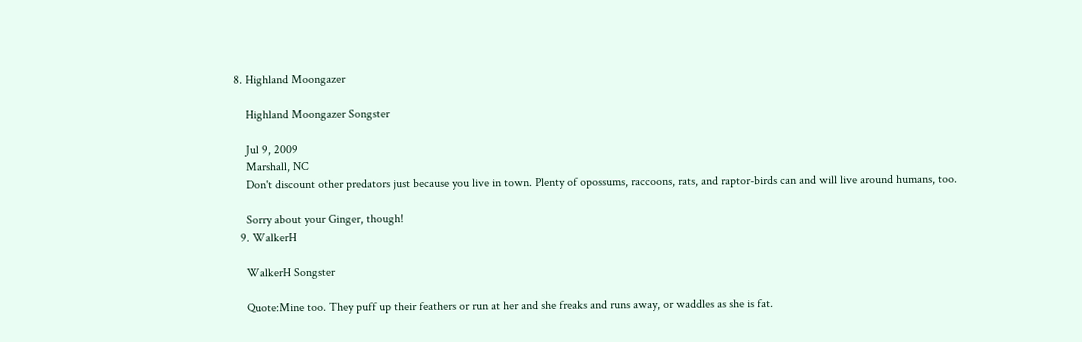8. Highland Moongazer

    Highland Moongazer Songster

    Jul 9, 2009
    Marshall, NC
    Don't discount other predators just because you live in town. Plenty of opossums, raccoons, rats, and raptor-birds can and will live around humans, too.

    Sorry about your Ginger, though!
  9. WalkerH

    WalkerH Songster

    Quote:Mine too. They puff up their feathers or run at her and she freaks and runs away, or waddles as she is fat.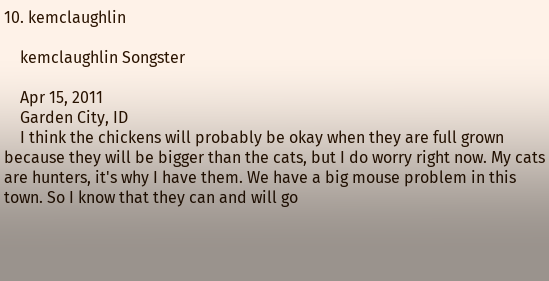10. kemclaughlin

    kemclaughlin Songster

    Apr 15, 2011
    Garden City, ID
    I think the chickens will probably be okay when they are full grown because they will be bigger than the cats, but I do worry right now. My cats are hunters, it's why I have them. We have a big mouse problem in this town. So I know that they can and will go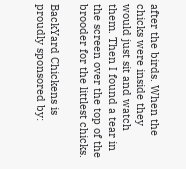after the birds. When the chicks were inside they would just sit and watch them. Then I found a tear in the screen over the top of the brooder for the littlest chicks.

BackYard Chickens is proudly sponsored by: